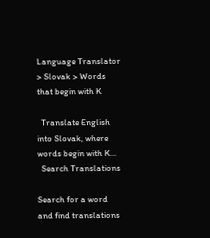Language Translator > Slovak > Words that begin with K

  Translate English into Slovak, where words begin with K...
  Search Translations

Search for a word and find translations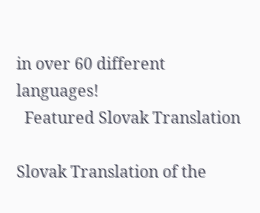in over 60 different languages!
  Featured Slovak Translation

Slovak Translation of the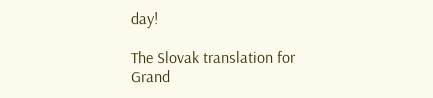day!

The Slovak translation for Grand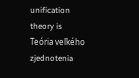unification theory is Teória veľkého zjednotenia